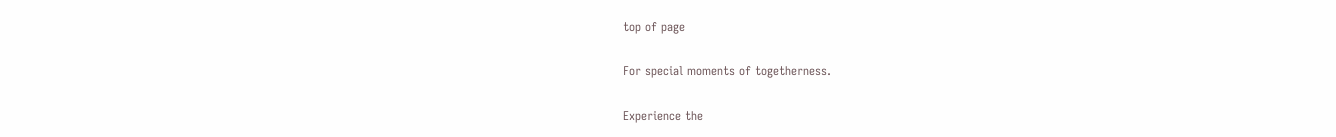top of page

For special moments of togetherness.

Experience the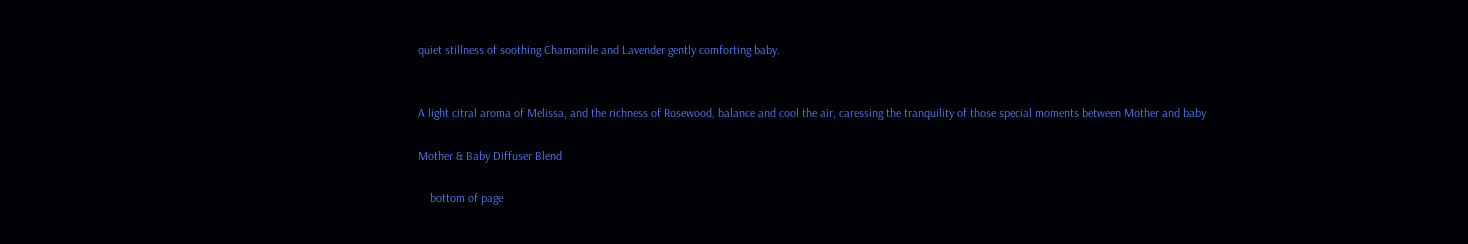quiet stillness of soothing Chamomile and Lavender gently comforting baby.


A light citral aroma of Melissa, and the richness of Rosewood, balance and cool the air, caressing the tranquility of those special moments between Mother and baby

Mother & Baby Diffuser Blend

    bottom of page